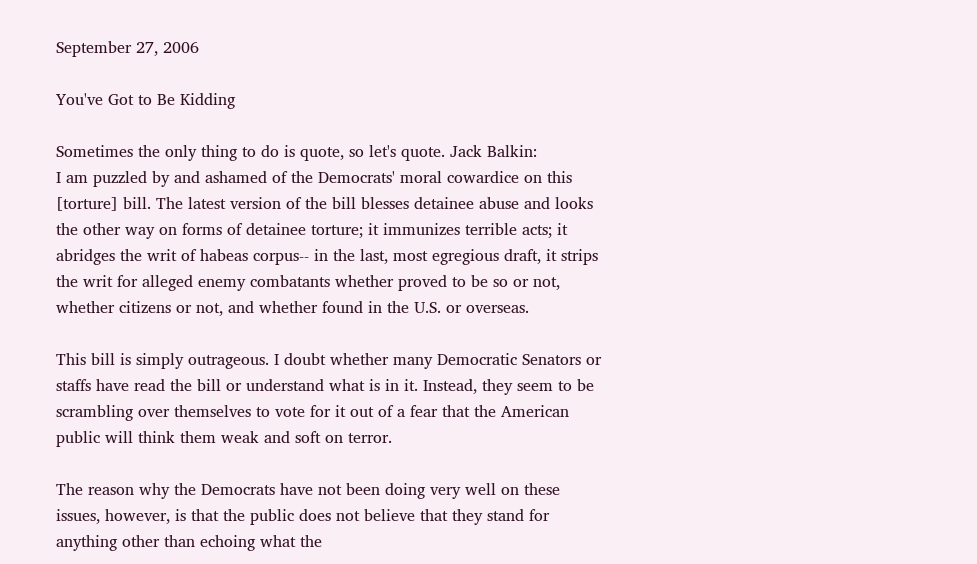September 27, 2006

You've Got to Be Kidding

Sometimes the only thing to do is quote, so let's quote. Jack Balkin:
I am puzzled by and ashamed of the Democrats' moral cowardice on this [torture] bill. The latest version of the bill blesses detainee abuse and looks the other way on forms of detainee torture; it immunizes terrible acts; it abridges the writ of habeas corpus-- in the last, most egregious draft, it strips the writ for alleged enemy combatants whether proved to be so or not, whether citizens or not, and whether found in the U.S. or overseas.

This bill is simply outrageous. I doubt whether many Democratic Senators or staffs have read the bill or understand what is in it. Instead, they seem to be scrambling over themselves to vote for it out of a fear that the American public will think them weak and soft on terror.

The reason why the Democrats have not been doing very well on these issues, however, is that the public does not believe that they stand for anything other than echoing what the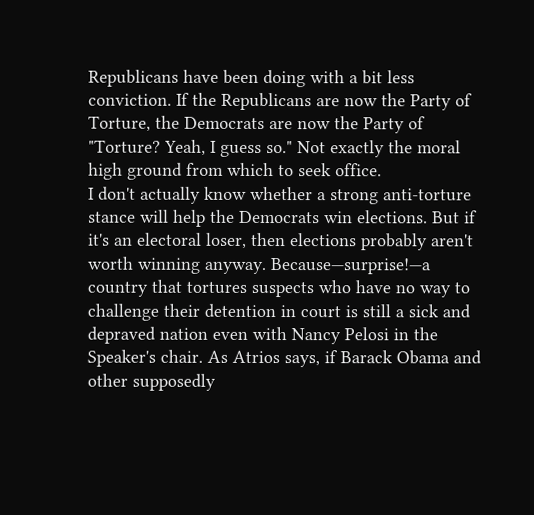Republicans have been doing with a bit less conviction. If the Republicans are now the Party of Torture, the Democrats are now the Party of "Torture? Yeah, I guess so." Not exactly the moral high ground from which to seek office.
I don't actually know whether a strong anti-torture stance will help the Democrats win elections. But if it's an electoral loser, then elections probably aren't worth winning anyway. Because—surprise!—a country that tortures suspects who have no way to challenge their detention in court is still a sick and depraved nation even with Nancy Pelosi in the Speaker's chair. As Atrios says, if Barack Obama and other supposedly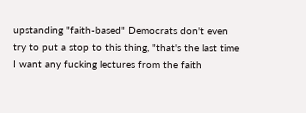upstanding "faith-based" Democrats don't even try to put a stop to this thing, "that's the last time I want any fucking lectures from the faith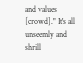and values [crowd]." It's all unseemly and shrill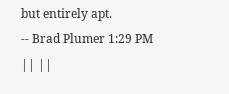but entirely apt.
-- Brad Plumer 1:29 PM || ||